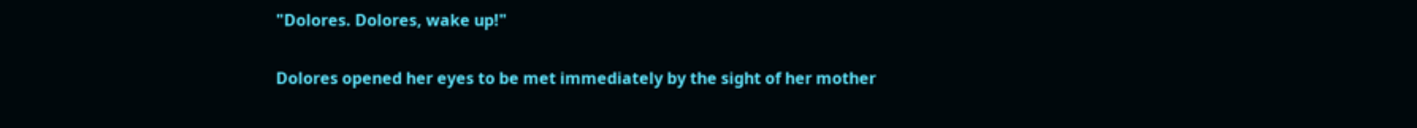"Dolores. Dolores, wake up!"

Dolores opened her eyes to be met immediately by the sight of her mother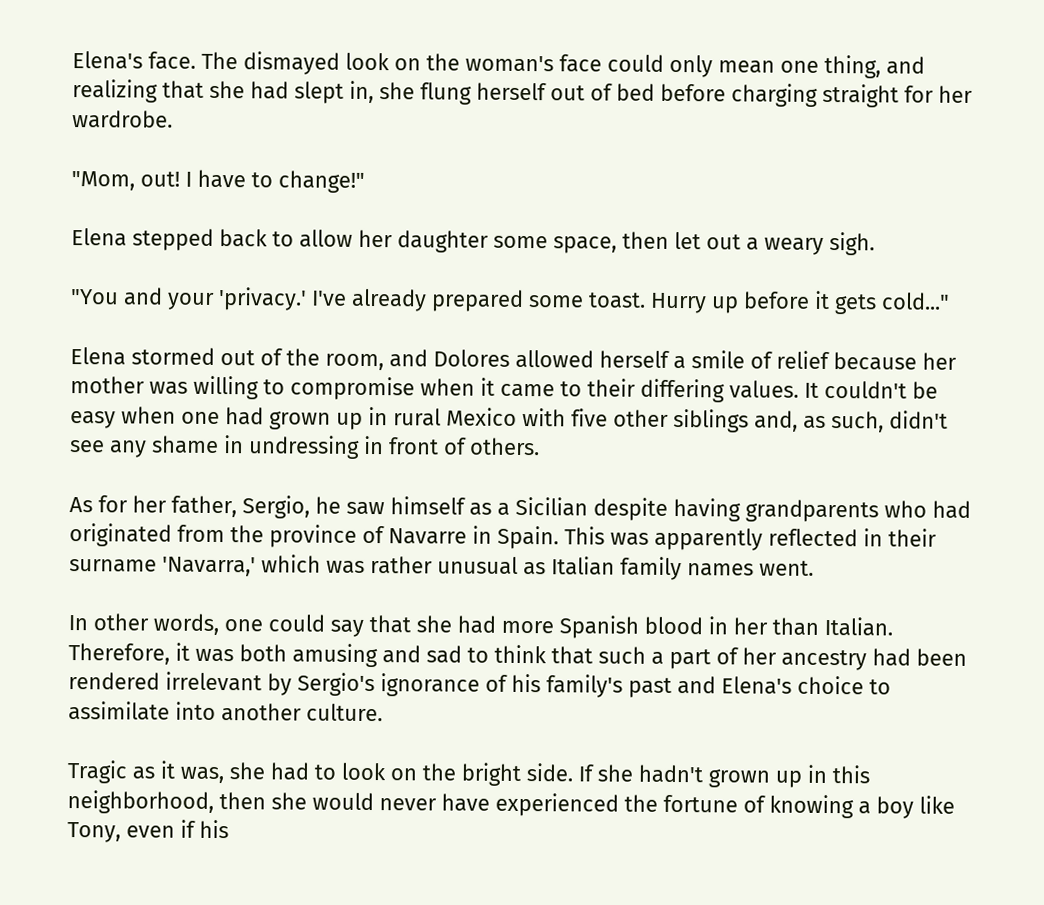Elena's face. The dismayed look on the woman's face could only mean one thing, and realizing that she had slept in, she flung herself out of bed before charging straight for her wardrobe.

"Mom, out! I have to change!"

Elena stepped back to allow her daughter some space, then let out a weary sigh.

"You and your 'privacy.' I've already prepared some toast. Hurry up before it gets cold..."

Elena stormed out of the room, and Dolores allowed herself a smile of relief because her mother was willing to compromise when it came to their differing values. It couldn't be easy when one had grown up in rural Mexico with five other siblings and, as such, didn't see any shame in undressing in front of others.

As for her father, Sergio, he saw himself as a Sicilian despite having grandparents who had originated from the province of Navarre in Spain. This was apparently reflected in their surname 'Navarra,' which was rather unusual as Italian family names went.

In other words, one could say that she had more Spanish blood in her than Italian. Therefore, it was both amusing and sad to think that such a part of her ancestry had been rendered irrelevant by Sergio's ignorance of his family's past and Elena's choice to assimilate into another culture.

Tragic as it was, she had to look on the bright side. If she hadn't grown up in this neighborhood, then she would never have experienced the fortune of knowing a boy like Tony, even if his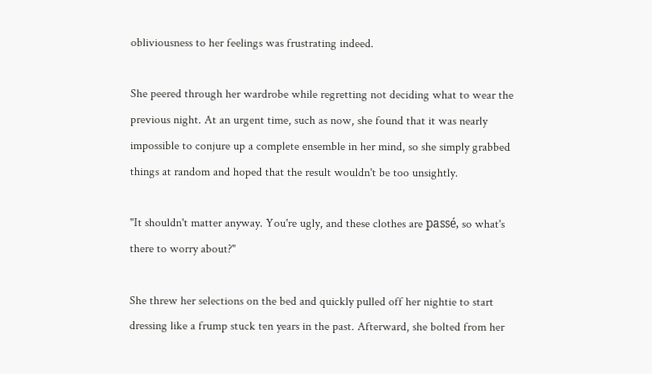obliviousness to her feelings was frustrating indeed.

She peered through her wardrobe while regretting not deciding what to wear the previous night. At an urgent time, such as now, she found that it was nearly impossible to conjure up a complete ensemble in her mind, so she simply grabbed things at random and hoped that the result wouldn't be too unsightly.

"It shouldn't matter anyway. You're ugly, and these clothes are passé, so what's there to worry about?"

She threw her selections on the bed and quickly pulled off her nightie to start dressing like a frump stuck ten years in the past. Afterward, she bolted from her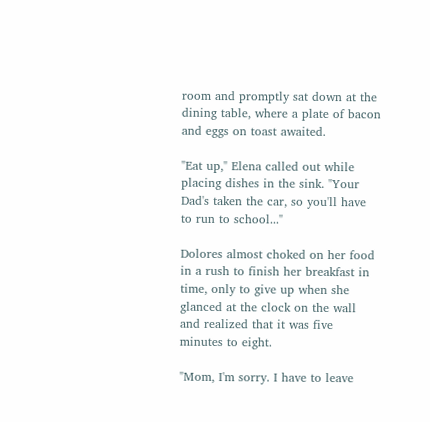room and promptly sat down at the dining table, where a plate of bacon and eggs on toast awaited.

"Eat up," Elena called out while placing dishes in the sink. "Your Dad's taken the car, so you'll have to run to school..."

Dolores almost choked on her food in a rush to finish her breakfast in time, only to give up when she glanced at the clock on the wall and realized that it was five minutes to eight.

"Mom, I'm sorry. I have to leave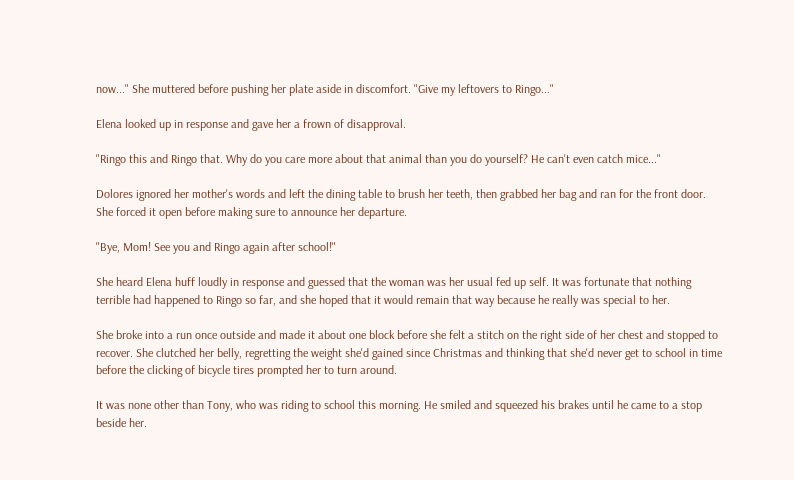now..." She muttered before pushing her plate aside in discomfort. "Give my leftovers to Ringo..."

Elena looked up in response and gave her a frown of disapproval.

"Ringo this and Ringo that. Why do you care more about that animal than you do yourself? He can't even catch mice..."

Dolores ignored her mother's words and left the dining table to brush her teeth, then grabbed her bag and ran for the front door. She forced it open before making sure to announce her departure.

"Bye, Mom! See you and Ringo again after school!"

She heard Elena huff loudly in response and guessed that the woman was her usual fed up self. It was fortunate that nothing terrible had happened to Ringo so far, and she hoped that it would remain that way because he really was special to her.

She broke into a run once outside and made it about one block before she felt a stitch on the right side of her chest and stopped to recover. She clutched her belly, regretting the weight she'd gained since Christmas and thinking that she'd never get to school in time before the clicking of bicycle tires prompted her to turn around.

It was none other than Tony, who was riding to school this morning. He smiled and squeezed his brakes until he came to a stop beside her.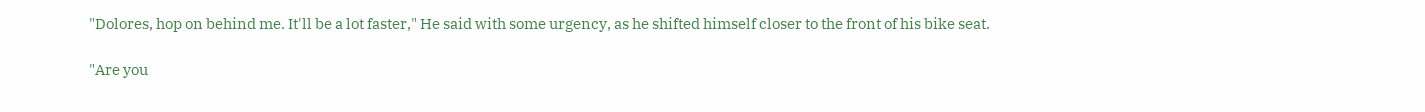"Dolores, hop on behind me. It'll be a lot faster," He said with some urgency, as he shifted himself closer to the front of his bike seat.

"Are you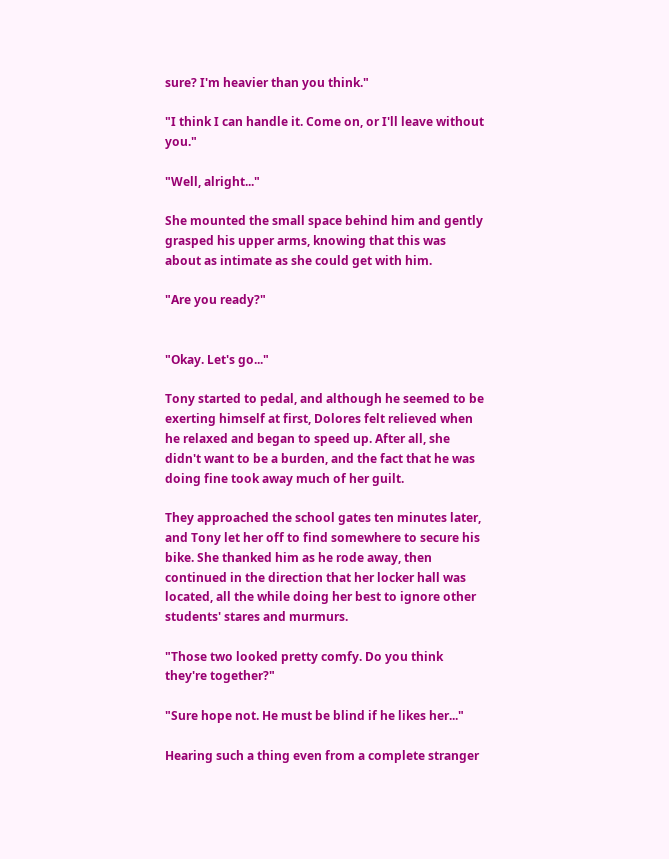sure? I'm heavier than you think."

"I think I can handle it. Come on, or I'll leave without you."

"Well, alright..."

She mounted the small space behind him and gently grasped his upper arms, knowing that this was about as intimate as she could get with him.

"Are you ready?"


"Okay. Let's go..."

Tony started to pedal, and although he seemed to be exerting himself at first, Dolores felt relieved when he relaxed and began to speed up. After all, she didn't want to be a burden, and the fact that he was doing fine took away much of her guilt.

They approached the school gates ten minutes later, and Tony let her off to find somewhere to secure his bike. She thanked him as he rode away, then continued in the direction that her locker hall was located, all the while doing her best to ignore other students' stares and murmurs.

"Those two looked pretty comfy. Do you think they're together?"

"Sure hope not. He must be blind if he likes her..."

Hearing such a thing even from a complete stranger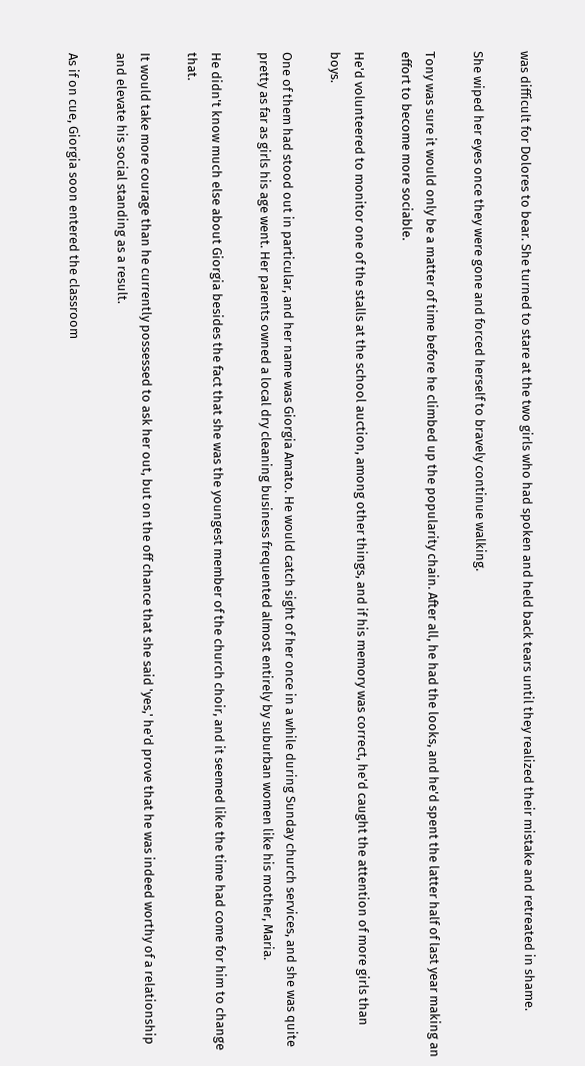was difficult for Dolores to bear. She turned to stare at the two girls who had spoken and held back tears until they realized their mistake and retreated in shame.

She wiped her eyes once they were gone and forced herself to bravely continue walking.

Tony was sure it would only be a matter of time before he climbed up the popularity chain. After all, he had the looks, and he'd spent the latter half of last year making an effort to become more sociable.

He'd volunteered to monitor one of the stalls at the school auction, among other things, and if his memory was correct, he'd caught the attention of more girls than boys.

One of them had stood out in particular, and her name was Giorgia Amato. He would catch sight of her once in a while during Sunday church services, and she was quite pretty as far as girls his age went. Her parents owned a local dry cleaning business frequented almost entirely by suburban women like his mother, Maria.

He didn't know much else about Giorgia besides the fact that she was the youngest member of the church choir, and it seemed like the time had come for him to change that.

It would take more courage than he currently possessed to ask her out, but on the off chance that she said 'yes,' he'd prove that he was indeed worthy of a relationship and elevate his social standing as a result.

As if on cue, Giorgia soon entered the classroom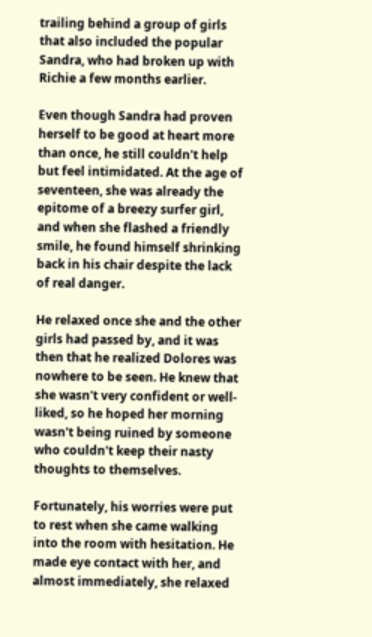trailing behind a group of girls that also included the popular Sandra, who had broken up with Richie a few months earlier.

Even though Sandra had proven herself to be good at heart more than once, he still couldn't help but feel intimidated. At the age of seventeen, she was already the epitome of a breezy surfer girl, and when she flashed a friendly smile, he found himself shrinking back in his chair despite the lack of real danger.

He relaxed once she and the other girls had passed by, and it was then that he realized Dolores was nowhere to be seen. He knew that she wasn't very confident or well-liked, so he hoped her morning wasn't being ruined by someone who couldn't keep their nasty thoughts to themselves.

Fortunately, his worries were put to rest when she came walking into the room with hesitation. He made eye contact with her, and almost immediately, she relaxed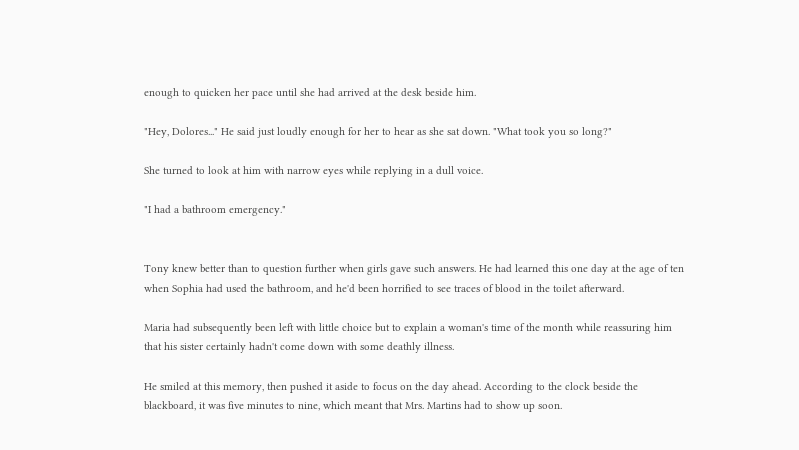enough to quicken her pace until she had arrived at the desk beside him.

"Hey, Dolores..." He said just loudly enough for her to hear as she sat down. "What took you so long?"

She turned to look at him with narrow eyes while replying in a dull voice.

"I had a bathroom emergency."


Tony knew better than to question further when girls gave such answers. He had learned this one day at the age of ten when Sophia had used the bathroom, and he'd been horrified to see traces of blood in the toilet afterward.

Maria had subsequently been left with little choice but to explain a woman's time of the month while reassuring him that his sister certainly hadn't come down with some deathly illness.

He smiled at this memory, then pushed it aside to focus on the day ahead. According to the clock beside the blackboard, it was five minutes to nine, which meant that Mrs. Martins had to show up soon.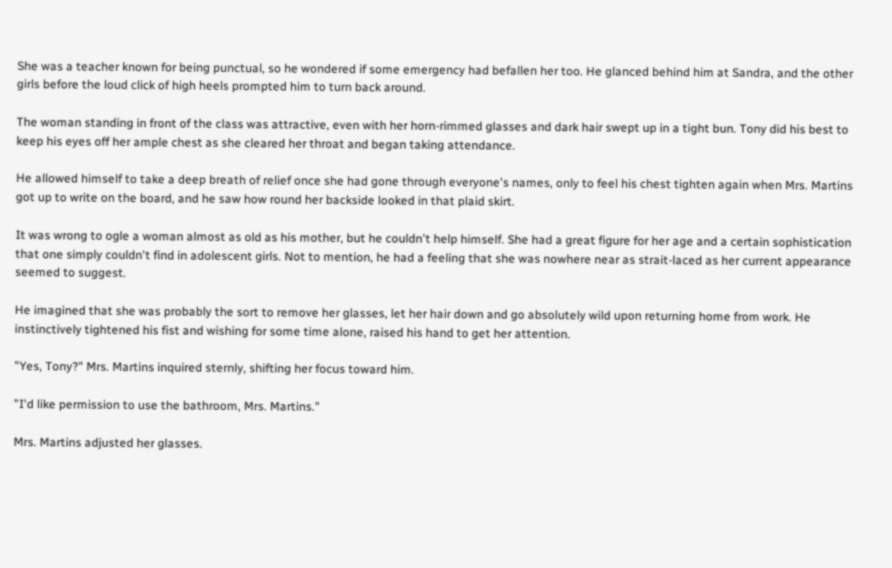She was a teacher known for being punctual, so he wondered if some emergency had befallen her too. He glanced behind him at Sandra, and the other girls before the loud click of high heels prompted him to turn back around.

The woman standing in front of the class was attractive, even with her horn-rimmed glasses and dark hair swept up in a tight bun. Tony did his best to keep his eyes off her ample chest as she cleared her throat and began taking attendance.

He allowed himself to take a deep breath of relief once she had gone through everyone's names, only to feel his chest tighten again when Mrs. Martins got up to write on the board, and he saw how round her backside looked in that plaid skirt.

It was wrong to ogle a woman almost as old as his mother, but he couldn't help himself. She had a great figure for her age and a certain sophistication that one simply couldn't find in adolescent girls. Not to mention, he had a feeling that she was nowhere near as strait-laced as her current appearance seemed to suggest.

He imagined that she was probably the sort to remove her glasses, let her hair down and go absolutely wild upon returning home from work. He instinctively tightened his fist and wishing for some time alone, raised his hand to get her attention.

"Yes, Tony?" Mrs. Martins inquired sternly, shifting her focus toward him.

"I'd like permission to use the bathroom, Mrs. Martins."

Mrs. Martins adjusted her glasses.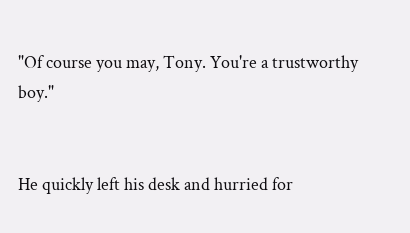"Of course you may, Tony. You're a trustworthy boy."


He quickly left his desk and hurried for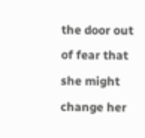the door out of fear that she might change her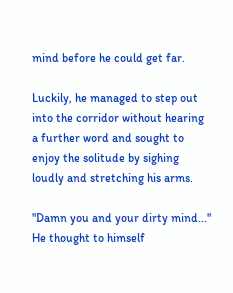mind before he could get far.

Luckily, he managed to step out into the corridor without hearing a further word and sought to enjoy the solitude by sighing loudly and stretching his arms.

"Damn you and your dirty mind..." He thought to himself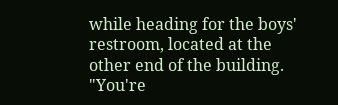while heading for the boys' restroom, located at the other end of the building. "You're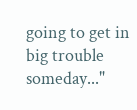going to get in big trouble someday..."